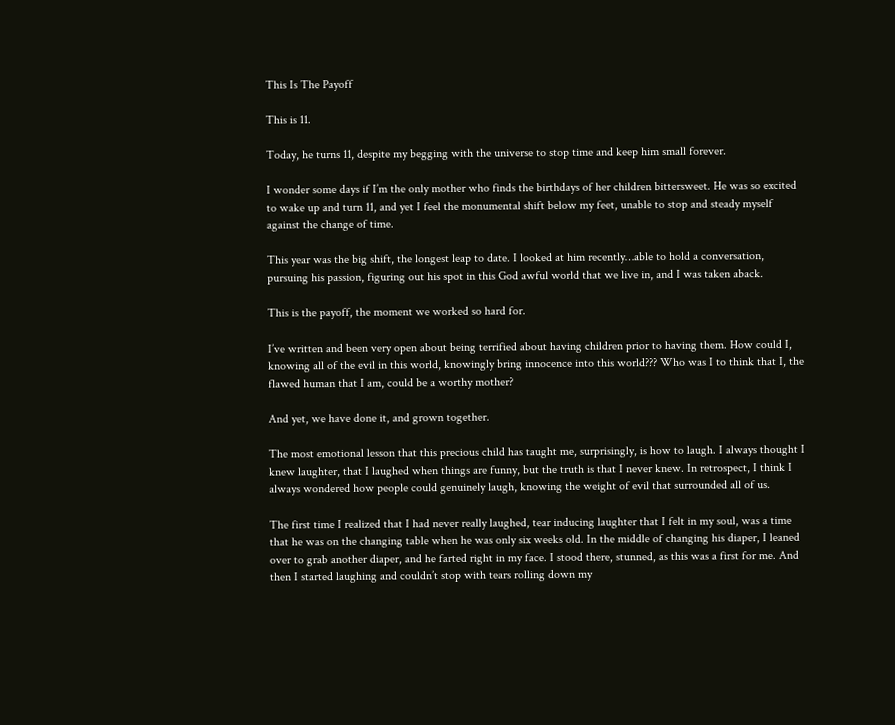This Is The Payoff

This is 11.

Today, he turns 11, despite my begging with the universe to stop time and keep him small forever.

I wonder some days if I’m the only mother who finds the birthdays of her children bittersweet. He was so excited to wake up and turn 11, and yet I feel the monumental shift below my feet, unable to stop and steady myself against the change of time.

This year was the big shift, the longest leap to date. I looked at him recently…able to hold a conversation, pursuing his passion, figuring out his spot in this God awful world that we live in, and I was taken aback.

This is the payoff, the moment we worked so hard for.

I’ve written and been very open about being terrified about having children prior to having them. How could I, knowing all of the evil in this world, knowingly bring innocence into this world??? Who was I to think that I, the flawed human that I am, could be a worthy mother?

And yet, we have done it, and grown together.

The most emotional lesson that this precious child has taught me, surprisingly, is how to laugh. I always thought I knew laughter, that I laughed when things are funny, but the truth is that I never knew. In retrospect, I think I always wondered how people could genuinely laugh, knowing the weight of evil that surrounded all of us.

The first time I realized that I had never really laughed, tear inducing laughter that I felt in my soul, was a time that he was on the changing table when he was only six weeks old. In the middle of changing his diaper, I leaned over to grab another diaper, and he farted right in my face. I stood there, stunned, as this was a first for me. And then I started laughing and couldn’t stop with tears rolling down my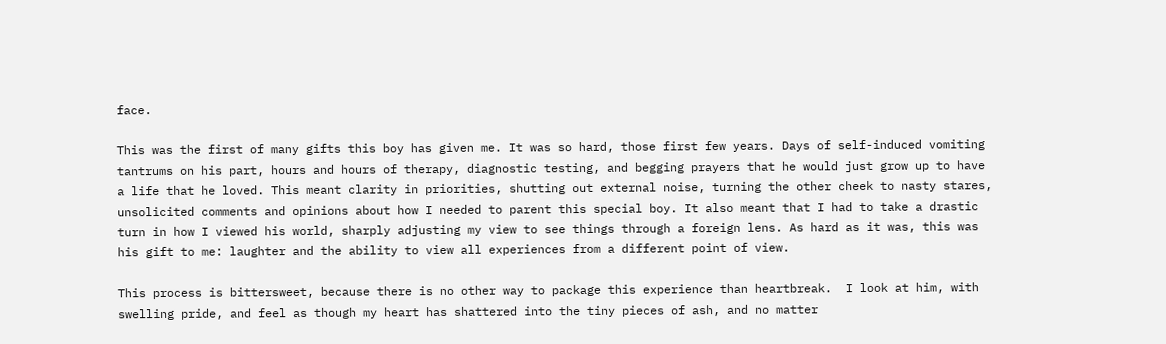face.

This was the first of many gifts this boy has given me. It was so hard, those first few years. Days of self-induced vomiting tantrums on his part, hours and hours of therapy, diagnostic testing, and begging prayers that he would just grow up to have a life that he loved. This meant clarity in priorities, shutting out external noise, turning the other cheek to nasty stares, unsolicited comments and opinions about how I needed to parent this special boy. It also meant that I had to take a drastic turn in how I viewed his world, sharply adjusting my view to see things through a foreign lens. As hard as it was, this was his gift to me: laughter and the ability to view all experiences from a different point of view.

This process is bittersweet, because there is no other way to package this experience than heartbreak.  I look at him, with swelling pride, and feel as though my heart has shattered into the tiny pieces of ash, and no matter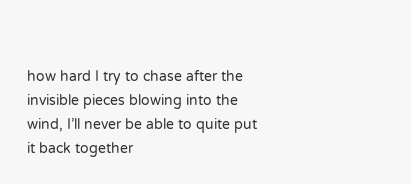how hard I try to chase after the invisible pieces blowing into the wind, I’ll never be able to quite put it back together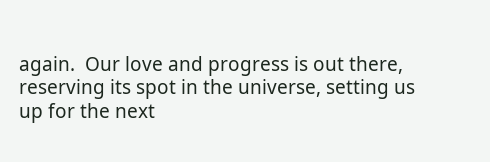again.  Our love and progress is out there, reserving its spot in the universe, setting us up for the next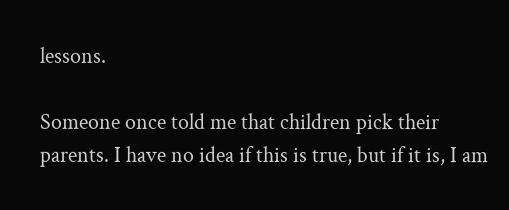lessons.

Someone once told me that children pick their parents. I have no idea if this is true, but if it is, I am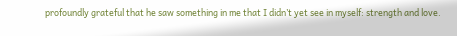profoundly grateful that he saw something in me that I didn’t yet see in myself: strength and love.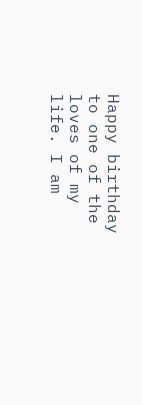Happy birthday to one of the loves of my life. I am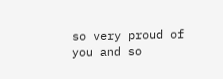so very proud of you and so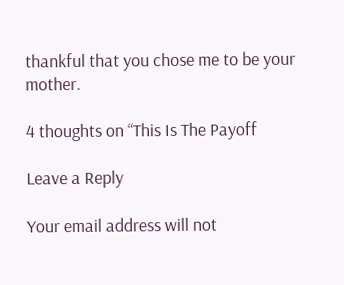thankful that you chose me to be your mother.

4 thoughts on “This Is The Payoff

Leave a Reply

Your email address will not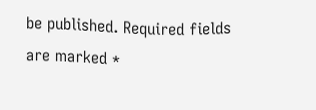be published. Required fields are marked *